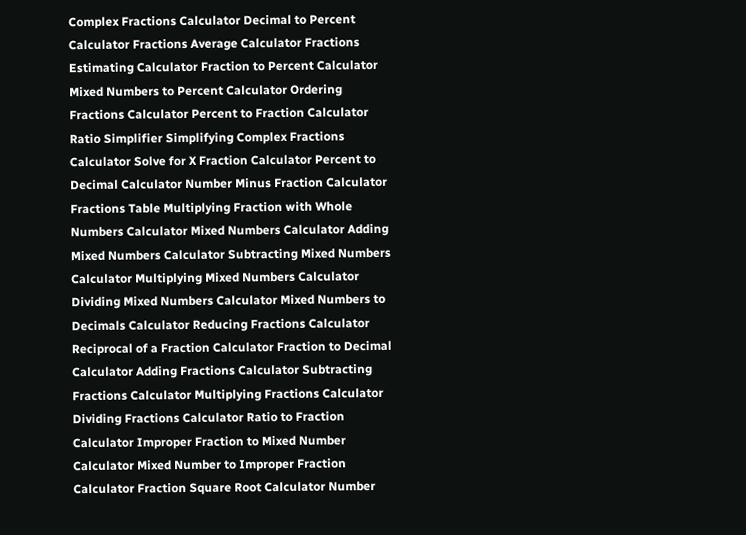Complex Fractions Calculator Decimal to Percent Calculator Fractions Average Calculator Fractions Estimating Calculator Fraction to Percent Calculator Mixed Numbers to Percent Calculator Ordering Fractions Calculator Percent to Fraction Calculator Ratio Simplifier Simplifying Complex Fractions Calculator Solve for X Fraction Calculator Percent to Decimal Calculator Number Minus Fraction Calculator Fractions Table Multiplying Fraction with Whole Numbers Calculator Mixed Numbers Calculator Adding Mixed Numbers Calculator Subtracting Mixed Numbers Calculator Multiplying Mixed Numbers Calculator Dividing Mixed Numbers Calculator Mixed Numbers to Decimals Calculator Reducing Fractions Calculator Reciprocal of a Fraction Calculator Fraction to Decimal Calculator Adding Fractions Calculator Subtracting Fractions Calculator Multiplying Fractions Calculator Dividing Fractions Calculator Ratio to Fraction Calculator Improper Fraction to Mixed Number Calculator Mixed Number to Improper Fraction Calculator Fraction Square Root Calculator Number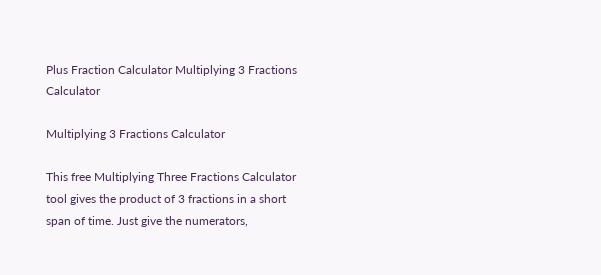Plus Fraction Calculator Multiplying 3 Fractions Calculator

Multiplying 3 Fractions Calculator

This free Multiplying Three Fractions Calculator tool gives the product of 3 fractions in a short span of time. Just give the numerators,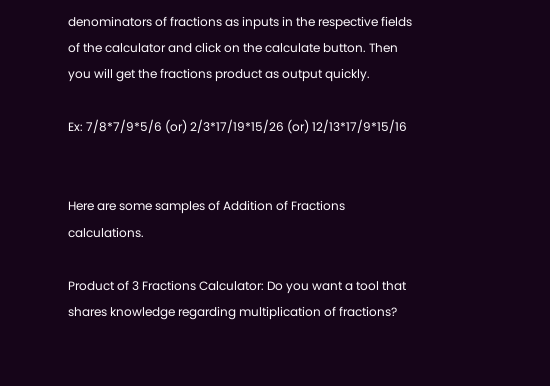denominators of fractions as inputs in the respective fields of the calculator and click on the calculate button. Then you will get the fractions product as output quickly.

Ex: 7/8*7/9*5/6 (or) 2/3*17/19*15/26 (or) 12/13*17/9*15/16


Here are some samples of Addition of Fractions calculations.

Product of 3 Fractions Calculator: Do you want a tool that shares knowledge regarding multiplication of fractions?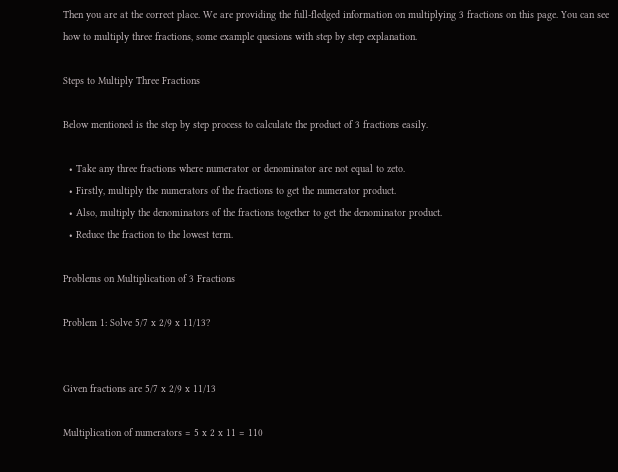Then you are at the correct place. We are providing the full-fledged information on multiplying 3 fractions on this page. You can see how to multiply three fractions, some example quesions with step by step explanation.

Steps to Multiply Three Fractions

Below mentioned is the step by step process to calculate the product of 3 fractions easily.

  • Take any three fractions where numerator or denominator are not equal to zeto.
  • Firstly, multiply the numerators of the fractions to get the numerator product.
  • Also, multiply the denominators of the fractions together to get the denominator product.
  • Reduce the fraction to the lowest term.

Problems on Multiplication of 3 Fractions

Problem 1: Solve 5/7 x 2/9 x 11/13?


Given fractions are 5/7 x 2/9 x 11/13

Multiplication of numerators = 5 x 2 x 11 = 110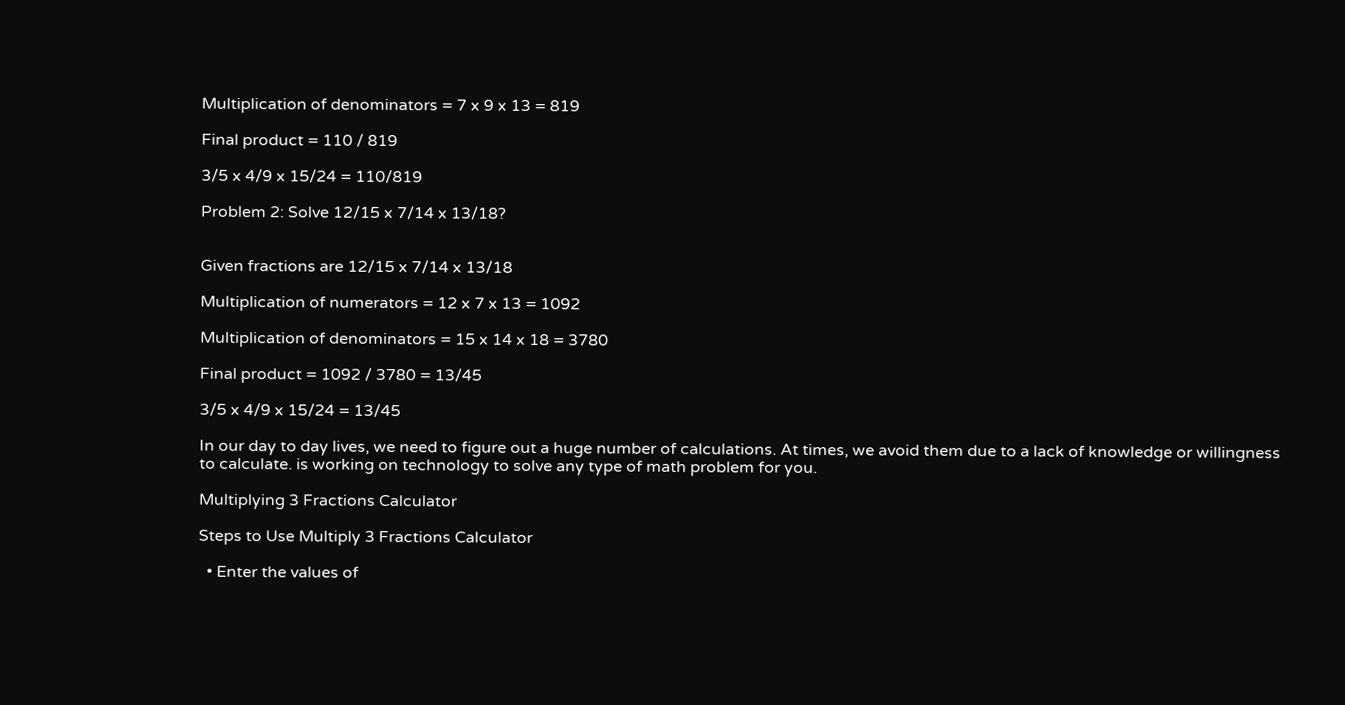Multiplication of denominators = 7 x 9 x 13 = 819

Final product = 110 / 819

3/5 x 4/9 x 15/24 = 110/819

Problem 2: Solve 12/15 x 7/14 x 13/18?


Given fractions are 12/15 x 7/14 x 13/18

Multiplication of numerators = 12 x 7 x 13 = 1092

Multiplication of denominators = 15 x 14 x 18 = 3780

Final product = 1092 / 3780 = 13/45

3/5 x 4/9 x 15/24 = 13/45

In our day to day lives, we need to figure out a huge number of calculations. At times, we avoid them due to a lack of knowledge or willingness to calculate. is working on technology to solve any type of math problem for you.

Multiplying 3 Fractions Calculator

Steps to Use Multiply 3 Fractions Calculator

  • Enter the values of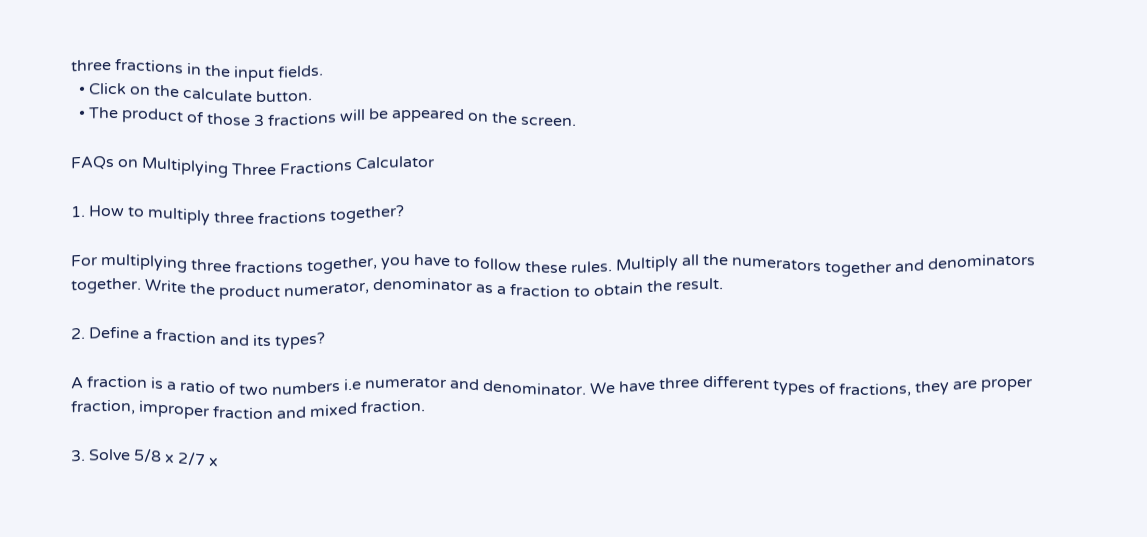three fractions in the input fields.
  • Click on the calculate button.
  • The product of those 3 fractions will be appeared on the screen.

FAQs on Multiplying Three Fractions Calculator

1. How to multiply three fractions together?

For multiplying three fractions together, you have to follow these rules. Multiply all the numerators together and denominators together. Write the product numerator, denominator as a fraction to obtain the result.

2. Define a fraction and its types?

A fraction is a ratio of two numbers i.e numerator and denominator. We have three different types of fractions, they are proper fraction, improper fraction and mixed fraction.

3. Solve 5/8 x 2/7 x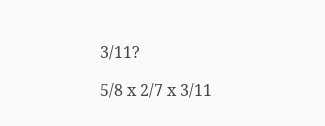3/11?

5/8 x 2/7 x 3/11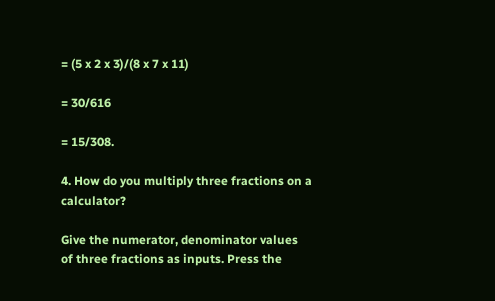= (5 x 2 x 3)/(8 x 7 x 11)

= 30/616

= 15/308.

4. How do you multiply three fractions on a calculator?

Give the numerator, denominator values of three fractions as inputs. Press the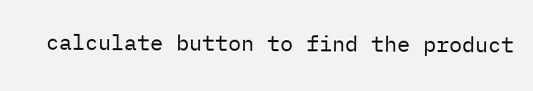calculate button to find the product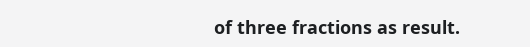of three fractions as result.